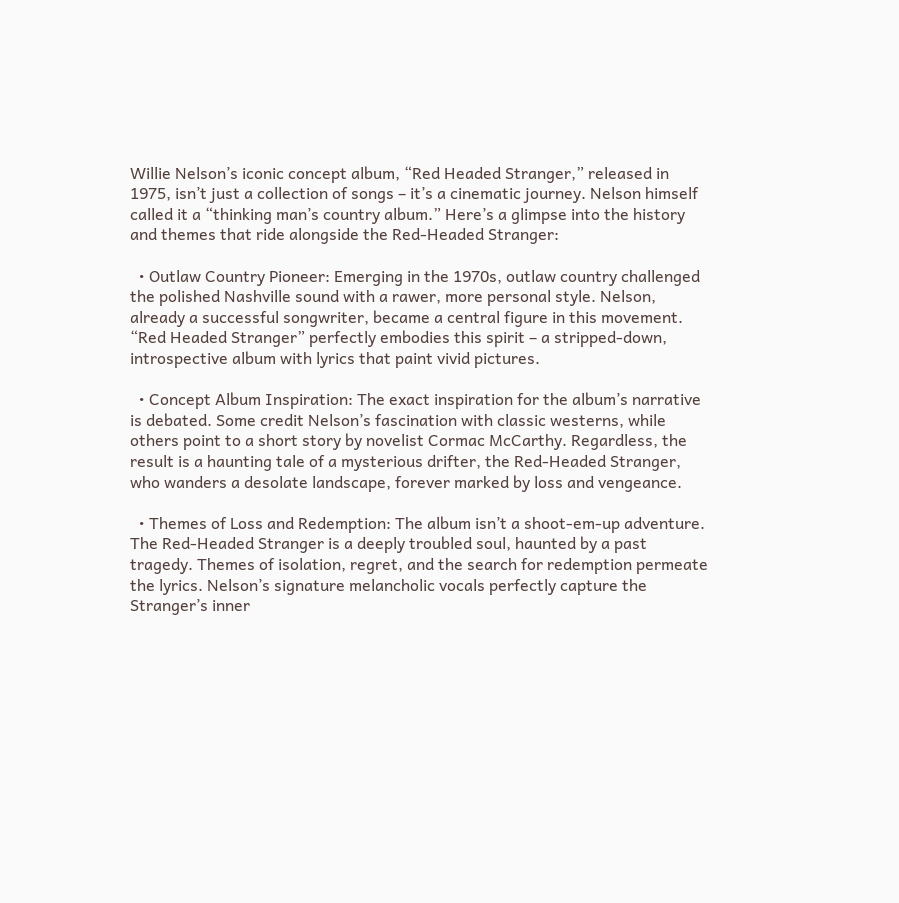Willie Nelson’s iconic concept album, “Red Headed Stranger,” released in 1975, isn’t just a collection of songs – it’s a cinematic journey. Nelson himself called it a “thinking man’s country album.” Here’s a glimpse into the history and themes that ride alongside the Red-Headed Stranger:

  • Outlaw Country Pioneer: Emerging in the 1970s, outlaw country challenged the polished Nashville sound with a rawer, more personal style. Nelson, already a successful songwriter, became a central figure in this movement. “Red Headed Stranger” perfectly embodies this spirit – a stripped-down, introspective album with lyrics that paint vivid pictures.

  • Concept Album Inspiration: The exact inspiration for the album’s narrative is debated. Some credit Nelson’s fascination with classic westerns, while others point to a short story by novelist Cormac McCarthy. Regardless, the result is a haunting tale of a mysterious drifter, the Red-Headed Stranger, who wanders a desolate landscape, forever marked by loss and vengeance.

  • Themes of Loss and Redemption: The album isn’t a shoot-em-up adventure. The Red-Headed Stranger is a deeply troubled soul, haunted by a past tragedy. Themes of isolation, regret, and the search for redemption permeate the lyrics. Nelson’s signature melancholic vocals perfectly capture the Stranger’s inner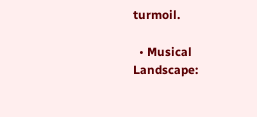turmoil.

  • Musical Landscape: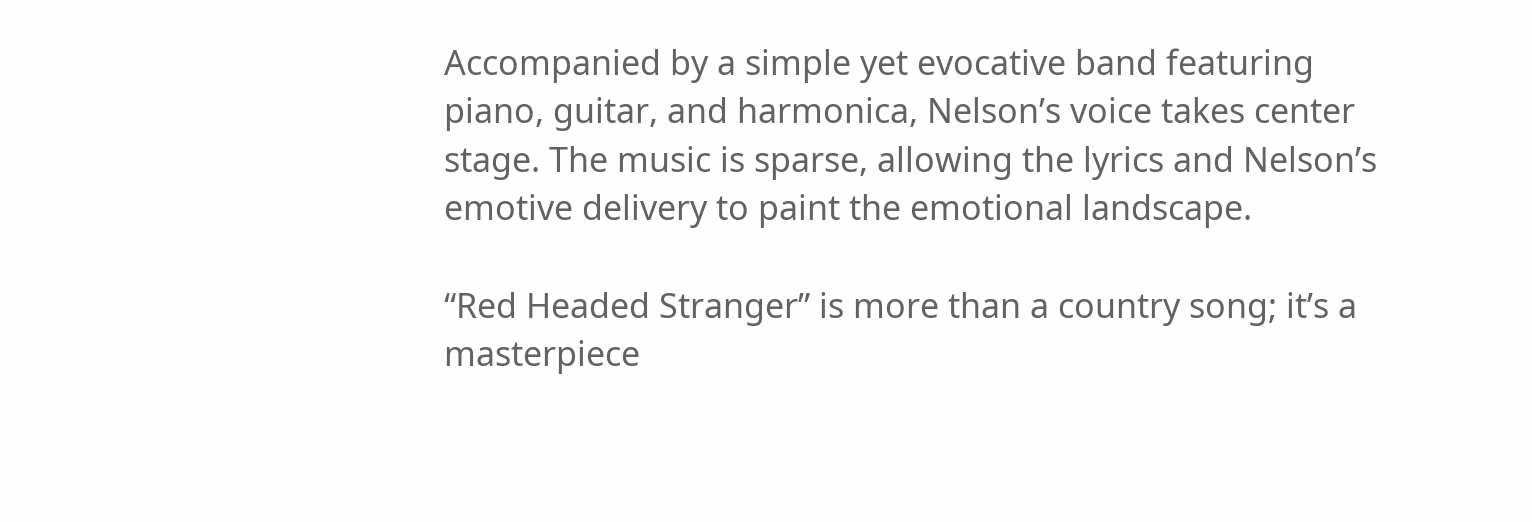Accompanied by a simple yet evocative band featuring piano, guitar, and harmonica, Nelson’s voice takes center stage. The music is sparse, allowing the lyrics and Nelson’s emotive delivery to paint the emotional landscape.

“Red Headed Stranger” is more than a country song; it’s a masterpiece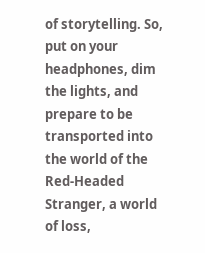of storytelling. So, put on your headphones, dim the lights, and prepare to be transported into the world of the Red-Headed Stranger, a world of loss,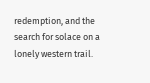redemption, and the search for solace on a lonely western trail.